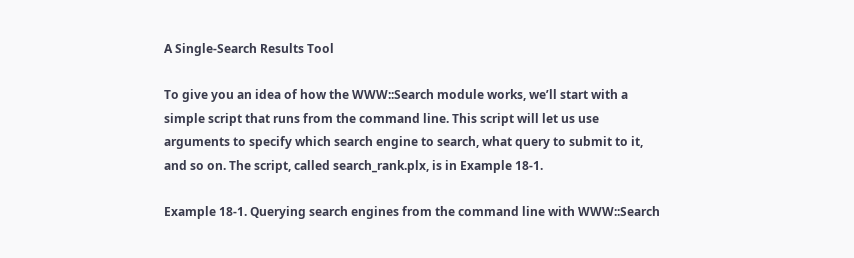A Single-Search Results Tool

To give you an idea of how the WWW::Search module works, we’ll start with a simple script that runs from the command line. This script will let us use arguments to specify which search engine to search, what query to submit to it, and so on. The script, called search_rank.plx, is in Example 18-1.

Example 18-1. Querying search engines from the command line with WWW::Search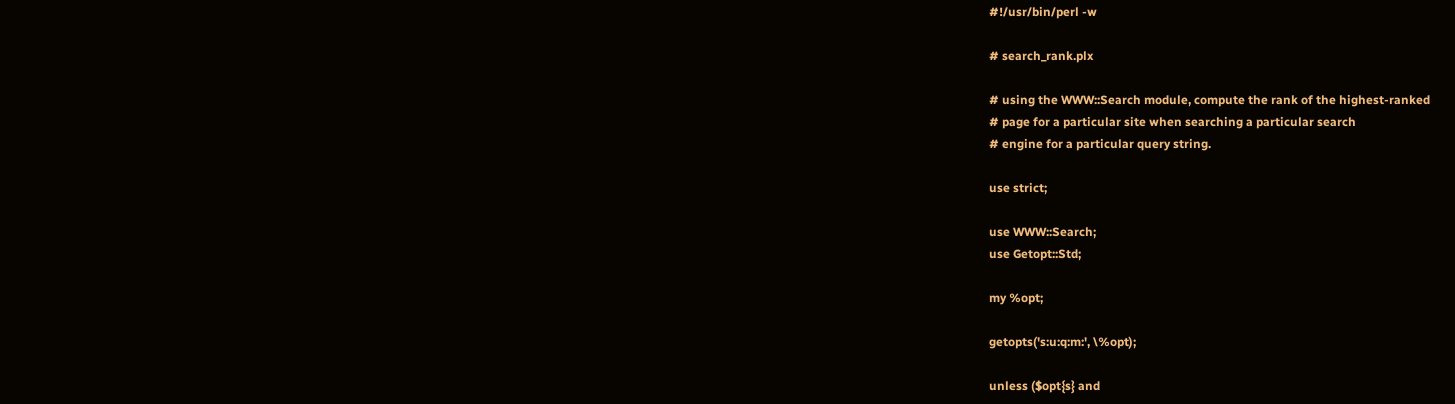#!/usr/bin/perl -w

# search_rank.plx

# using the WWW::Search module, compute the rank of the highest-ranked
# page for a particular site when searching a particular search
# engine for a particular query string.

use strict;

use WWW::Search;
use Getopt::Std;

my %opt;

getopts('s:u:q:m:', \%opt);

unless ($opt{s} and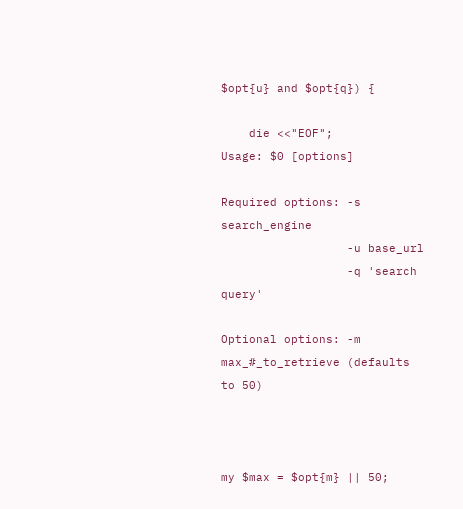$opt{u} and $opt{q}) {

    die <<"EOF";
Usage: $0 [options]

Required options: -s search_engine
                  -u base_url
                  -q 'search query'

Optional options: -m max_#_to_retrieve (defaults to 50)



my $max = $opt{m} || 50;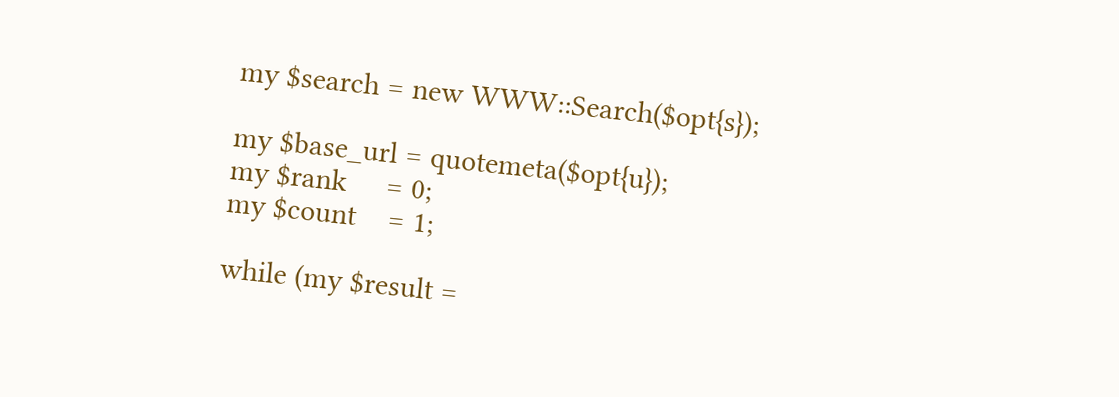my $search = new WWW::Search($opt{s});

my $base_url = quotemeta($opt{u});
my $rank     = 0;
my $count    = 1;

while (my $result =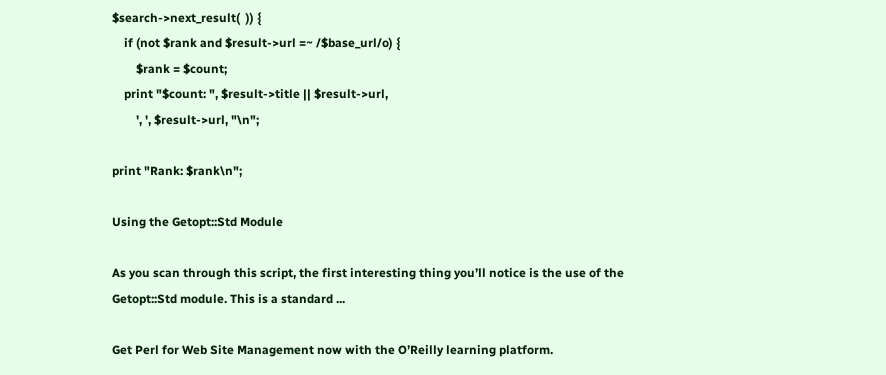$search->next_result(  )) {
    if (not $rank and $result->url =~ /$base_url/o) {
        $rank = $count;
    print "$count: ", $result->title || $result->url,
        ', ', $result->url, "\n";

print "Rank: $rank\n";

Using the Getopt::Std Module

As you scan through this script, the first interesting thing you’ll notice is the use of the Getopt::Std module. This is a standard ...

Get Perl for Web Site Management now with the O’Reilly learning platform.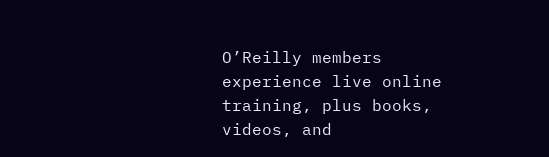O’Reilly members experience live online training, plus books, videos, and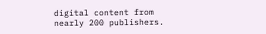digital content from nearly 200 publishers.